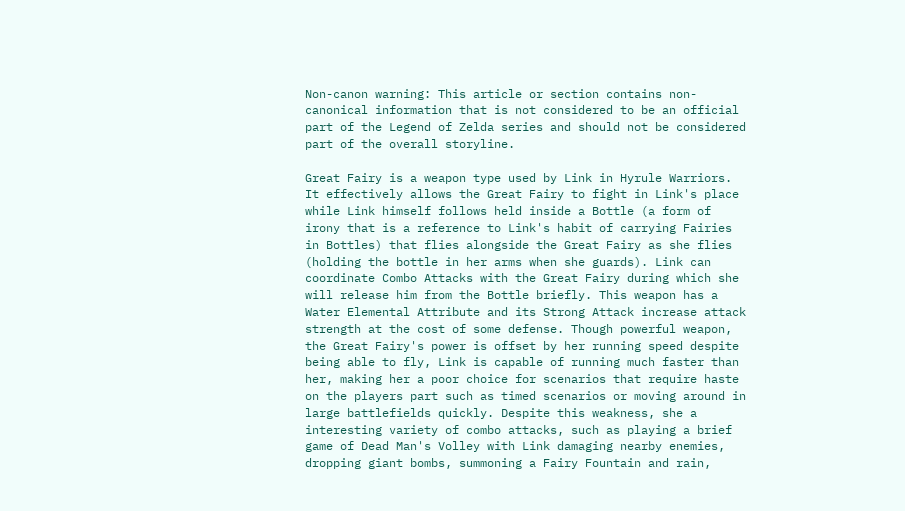Non-canon warning: This article or section contains non-canonical information that is not considered to be an official part of the Legend of Zelda series and should not be considered part of the overall storyline.

Great Fairy is a weapon type used by Link in Hyrule Warriors. It effectively allows the Great Fairy to fight in Link's place while Link himself follows held inside a Bottle (a form of irony that is a reference to Link's habit of carrying Fairies in Bottles) that flies alongside the Great Fairy as she flies (holding the bottle in her arms when she guards). Link can coordinate Combo Attacks with the Great Fairy during which she will release him from the Bottle briefly. This weapon has a Water Elemental Attribute and its Strong Attack increase attack strength at the cost of some defense. Though powerful weapon, the Great Fairy's power is offset by her running speed despite being able to fly, Link is capable of running much faster than her, making her a poor choice for scenarios that require haste on the players part such as timed scenarios or moving around in large battlefields quickly. Despite this weakness, she a interesting variety of combo attacks, such as playing a brief game of Dead Man's Volley with Link damaging nearby enemies, dropping giant bombs, summoning a Fairy Fountain and rain,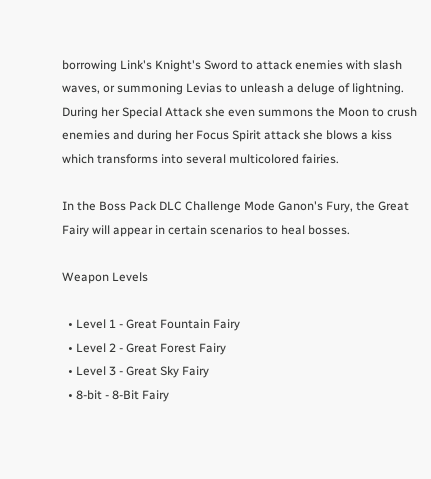borrowing Link's Knight's Sword to attack enemies with slash waves, or summoning Levias to unleash a deluge of lightning. During her Special Attack she even summons the Moon to crush enemies and during her Focus Spirit attack she blows a kiss which transforms into several multicolored fairies.

In the Boss Pack DLC Challenge Mode Ganon's Fury, the Great Fairy will appear in certain scenarios to heal bosses.

Weapon Levels

  • Level 1 - Great Fountain Fairy
  • Level 2 - Great Forest Fairy
  • Level 3 - Great Sky Fairy
  • 8-bit - 8-Bit Fairy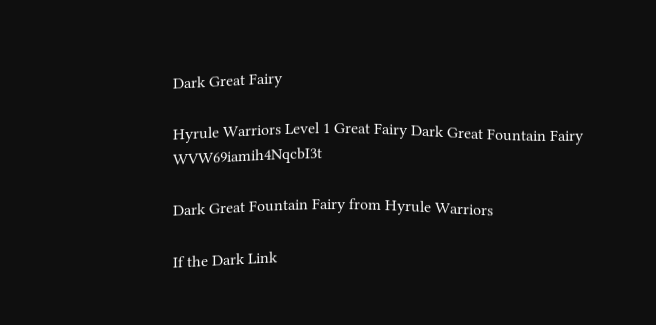Dark Great Fairy

Hyrule Warriors Level 1 Great Fairy Dark Great Fountain Fairy WVW69iamih4NqcbI3t

Dark Great Fountain Fairy from Hyrule Warriors

If the Dark Link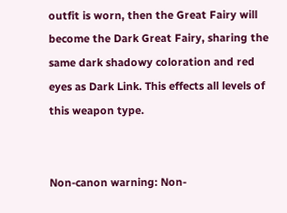outfit is worn, then the Great Fairy will become the Dark Great Fairy, sharing the same dark shadowy coloration and red eyes as Dark Link. This effects all levels of this weapon type.


Non-canon warning: Non-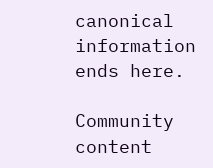canonical information ends here.

Community content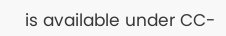is available under CC-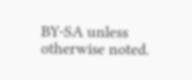BY-SA unless otherwise noted.